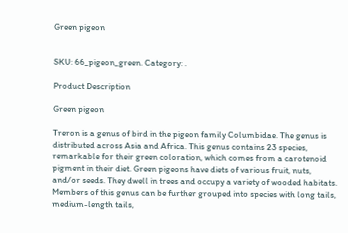Green pigeon


SKU: 66_pigeon_green. Category: .

Product Description

Green pigeon

Treron is a genus of bird in the pigeon family Columbidae. The genus is distributed across Asia and Africa. This genus contains 23 species, remarkable for their green coloration, which comes from a carotenoid pigment in their diet. Green pigeons have diets of various fruit, nuts, and/or seeds. They dwell in trees and occupy a variety of wooded habitats. Members of this genus can be further grouped into species with long tails, medium-length tails,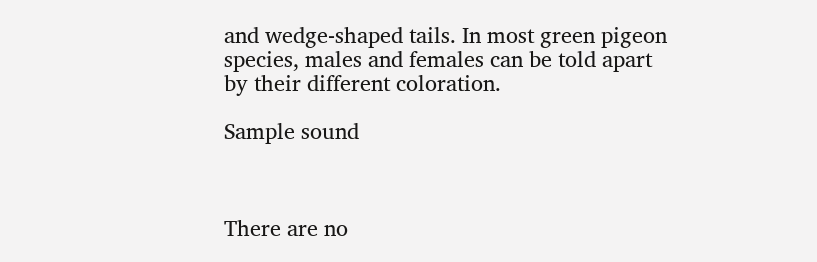and wedge-shaped tails. In most green pigeon species, males and females can be told apart by their different coloration.

Sample sound



There are no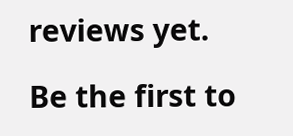reviews yet.

Be the first to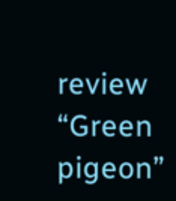review “Green pigeon”